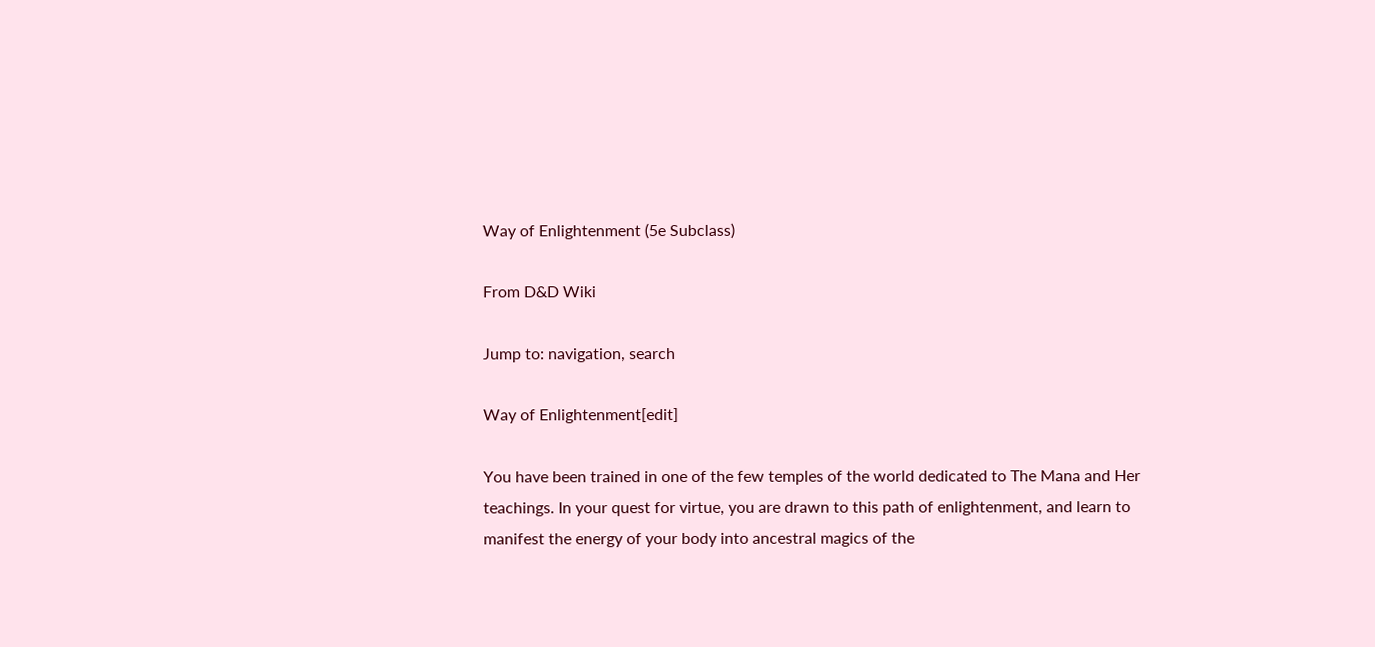Way of Enlightenment (5e Subclass)

From D&D Wiki

Jump to: navigation, search

Way of Enlightenment[edit]

You have been trained in one of the few temples of the world dedicated to The Mana and Her teachings. In your quest for virtue, you are drawn to this path of enlightenment, and learn to manifest the energy of your body into ancestral magics of the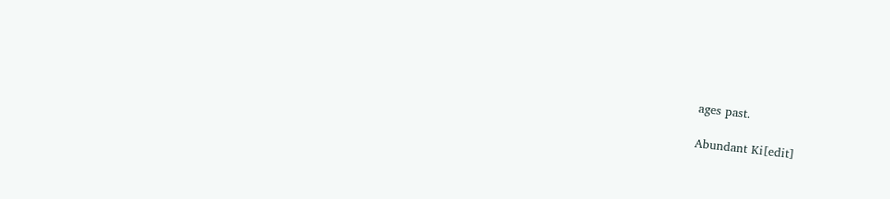ages past.

Abundant Ki[edit]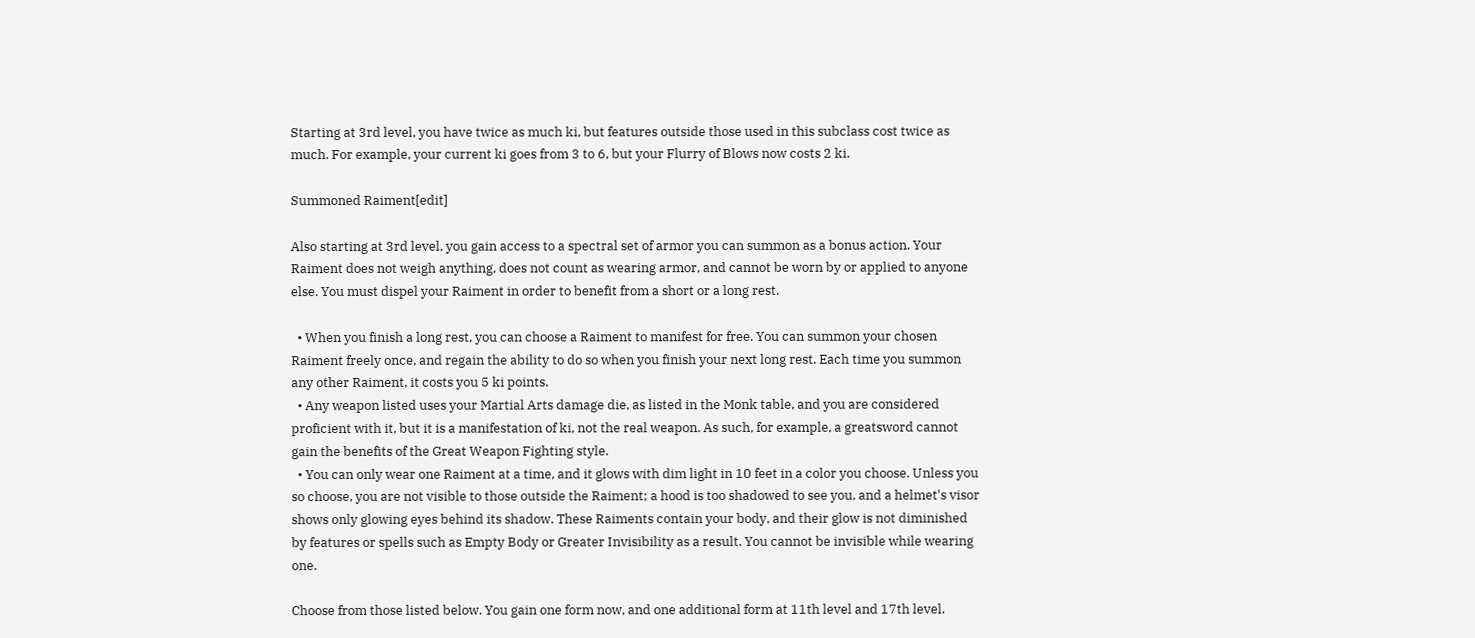Starting at 3rd level, you have twice as much ki, but features outside those used in this subclass cost twice as much. For example, your current ki goes from 3 to 6, but your Flurry of Blows now costs 2 ki.

Summoned Raiment[edit]

Also starting at 3rd level, you gain access to a spectral set of armor you can summon as a bonus action. Your Raiment does not weigh anything, does not count as wearing armor, and cannot be worn by or applied to anyone else. You must dispel your Raiment in order to benefit from a short or a long rest.

  • When you finish a long rest, you can choose a Raiment to manifest for free. You can summon your chosen Raiment freely once, and regain the ability to do so when you finish your next long rest. Each time you summon any other Raiment, it costs you 5 ki points.
  • Any weapon listed uses your Martial Arts damage die, as listed in the Monk table, and you are considered proficient with it, but it is a manifestation of ki, not the real weapon. As such, for example, a greatsword cannot gain the benefits of the Great Weapon Fighting style.
  • You can only wear one Raiment at a time, and it glows with dim light in 10 feet in a color you choose. Unless you so choose, you are not visible to those outside the Raiment; a hood is too shadowed to see you, and a helmet's visor shows only glowing eyes behind its shadow. These Raiments contain your body, and their glow is not diminished by features or spells such as Empty Body or Greater Invisibility as a result. You cannot be invisible while wearing one.

Choose from those listed below. You gain one form now, and one additional form at 11th level and 17th level.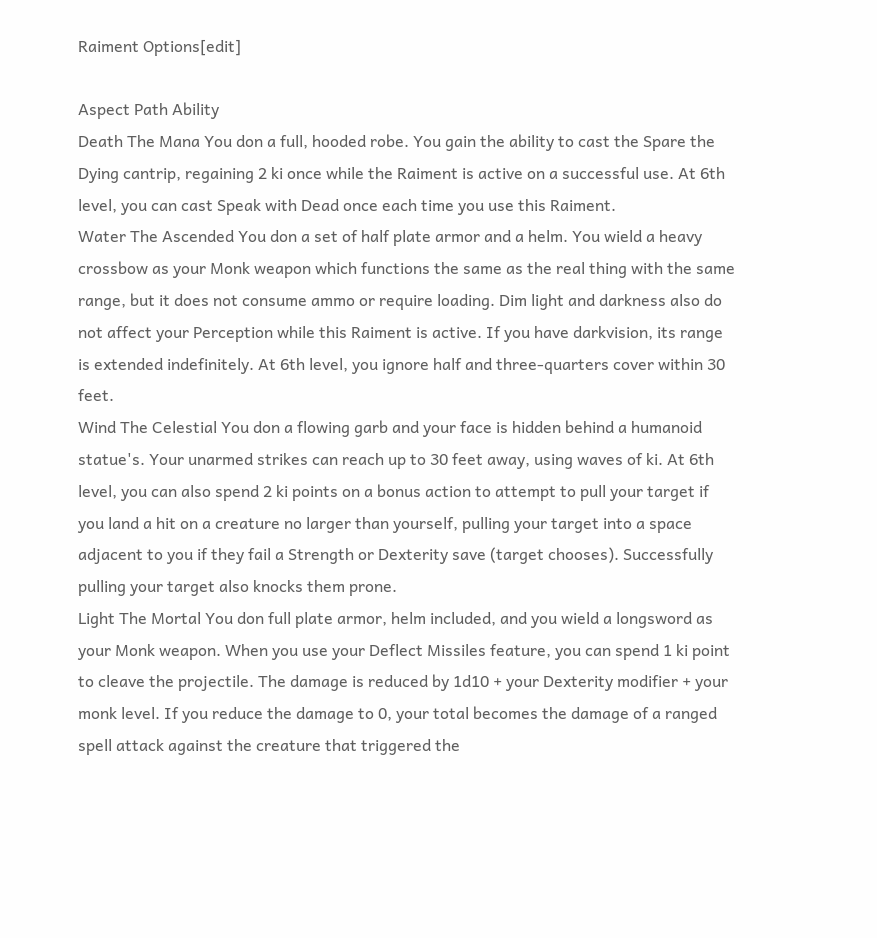Raiment Options[edit]

Aspect Path Ability
Death The Mana You don a full, hooded robe. You gain the ability to cast the Spare the Dying cantrip, regaining 2 ki once while the Raiment is active on a successful use. At 6th level, you can cast Speak with Dead once each time you use this Raiment.
Water The Ascended You don a set of half plate armor and a helm. You wield a heavy crossbow as your Monk weapon which functions the same as the real thing with the same range, but it does not consume ammo or require loading. Dim light and darkness also do not affect your Perception while this Raiment is active. If you have darkvision, its range is extended indefinitely. At 6th level, you ignore half and three-quarters cover within 30 feet.
Wind The Celestial You don a flowing garb and your face is hidden behind a humanoid statue's. Your unarmed strikes can reach up to 30 feet away, using waves of ki. At 6th level, you can also spend 2 ki points on a bonus action to attempt to pull your target if you land a hit on a creature no larger than yourself, pulling your target into a space adjacent to you if they fail a Strength or Dexterity save (target chooses). Successfully pulling your target also knocks them prone.
Light The Mortal You don full plate armor, helm included, and you wield a longsword as your Monk weapon. When you use your Deflect Missiles feature, you can spend 1 ki point to cleave the projectile. The damage is reduced by 1d10 + your Dexterity modifier + your monk level. If you reduce the damage to 0, your total becomes the damage of a ranged spell attack against the creature that triggered the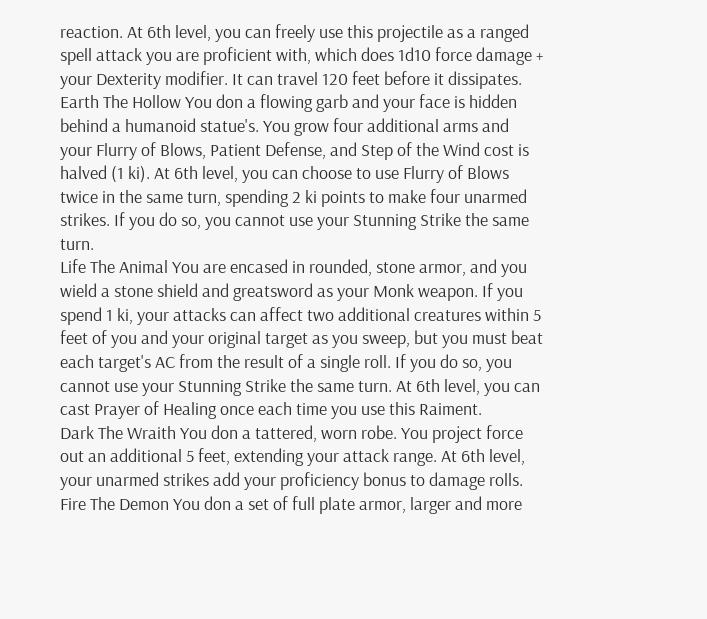reaction. At 6th level, you can freely use this projectile as a ranged spell attack you are proficient with, which does 1d10 force damage + your Dexterity modifier. It can travel 120 feet before it dissipates.
Earth The Hollow You don a flowing garb and your face is hidden behind a humanoid statue's. You grow four additional arms and your Flurry of Blows, Patient Defense, and Step of the Wind cost is halved (1 ki). At 6th level, you can choose to use Flurry of Blows twice in the same turn, spending 2 ki points to make four unarmed strikes. If you do so, you cannot use your Stunning Strike the same turn.
Life The Animal You are encased in rounded, stone armor, and you wield a stone shield and greatsword as your Monk weapon. If you spend 1 ki, your attacks can affect two additional creatures within 5 feet of you and your original target as you sweep, but you must beat each target's AC from the result of a single roll. If you do so, you cannot use your Stunning Strike the same turn. At 6th level, you can cast Prayer of Healing once each time you use this Raiment.
Dark The Wraith You don a tattered, worn robe. You project force out an additional 5 feet, extending your attack range. At 6th level, your unarmed strikes add your proficiency bonus to damage rolls.
Fire The Demon You don a set of full plate armor, larger and more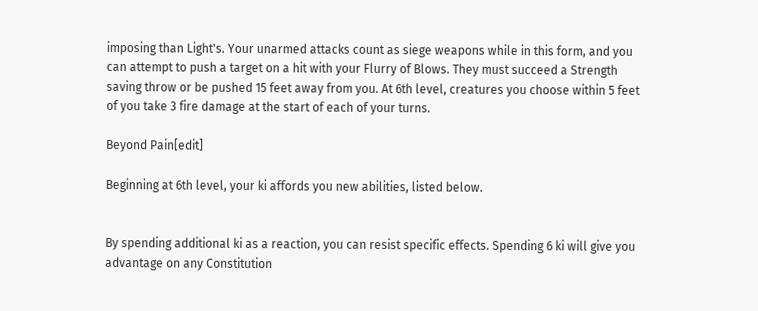imposing than Light's. Your unarmed attacks count as siege weapons while in this form, and you can attempt to push a target on a hit with your Flurry of Blows. They must succeed a Strength saving throw or be pushed 15 feet away from you. At 6th level, creatures you choose within 5 feet of you take 3 fire damage at the start of each of your turns.

Beyond Pain[edit]

Beginning at 6th level, your ki affords you new abilities, listed below.


By spending additional ki as a reaction, you can resist specific effects. Spending 6 ki will give you advantage on any Constitution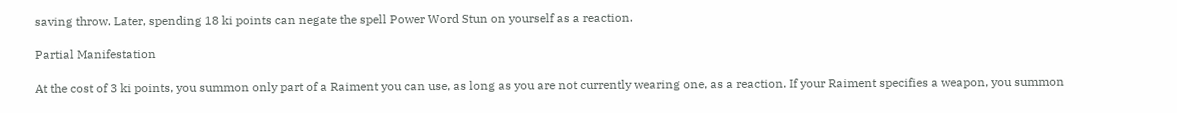saving throw. Later, spending 18 ki points can negate the spell Power Word Stun on yourself as a reaction.

Partial Manifestation

At the cost of 3 ki points, you summon only part of a Raiment you can use, as long as you are not currently wearing one, as a reaction. If your Raiment specifies a weapon, you summon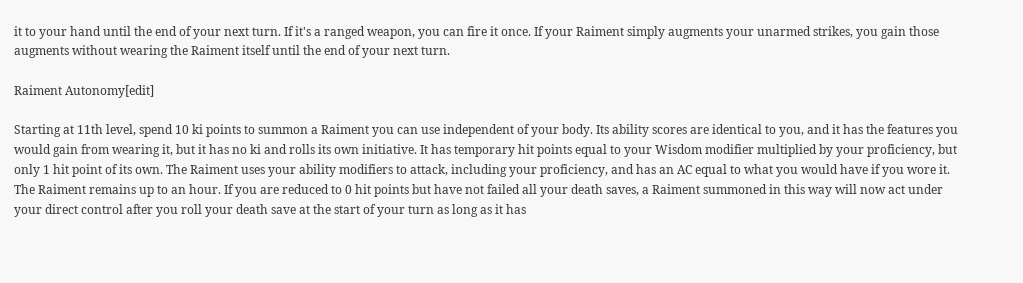it to your hand until the end of your next turn. If it's a ranged weapon, you can fire it once. If your Raiment simply augments your unarmed strikes, you gain those augments without wearing the Raiment itself until the end of your next turn.

Raiment Autonomy[edit]

Starting at 11th level, spend 10 ki points to summon a Raiment you can use independent of your body. Its ability scores are identical to you, and it has the features you would gain from wearing it, but it has no ki and rolls its own initiative. It has temporary hit points equal to your Wisdom modifier multiplied by your proficiency, but only 1 hit point of its own. The Raiment uses your ability modifiers to attack, including your proficiency, and has an AC equal to what you would have if you wore it. The Raiment remains up to an hour. If you are reduced to 0 hit points but have not failed all your death saves, a Raiment summoned in this way will now act under your direct control after you roll your death save at the start of your turn as long as it has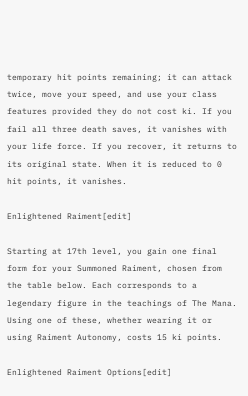temporary hit points remaining; it can attack twice, move your speed, and use your class features provided they do not cost ki. If you fail all three death saves, it vanishes with your life force. If you recover, it returns to its original state. When it is reduced to 0 hit points, it vanishes.

Enlightened Raiment[edit]

Starting at 17th level, you gain one final form for your Summoned Raiment, chosen from the table below. Each corresponds to a legendary figure in the teachings of The Mana. Using one of these, whether wearing it or using Raiment Autonomy, costs 15 ki points.

Enlightened Raiment Options[edit]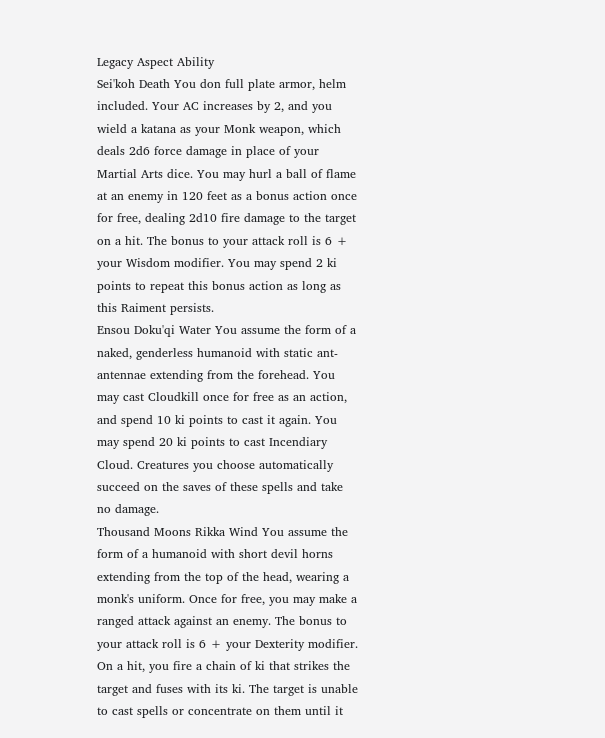Legacy Aspect Ability
Sei'koh Death You don full plate armor, helm included. Your AC increases by 2, and you wield a katana as your Monk weapon, which deals 2d6 force damage in place of your Martial Arts dice. You may hurl a ball of flame at an enemy in 120 feet as a bonus action once for free, dealing 2d10 fire damage to the target on a hit. The bonus to your attack roll is 6 + your Wisdom modifier. You may spend 2 ki points to repeat this bonus action as long as this Raiment persists.
Ensou Doku'qi Water You assume the form of a naked, genderless humanoid with static ant-antennae extending from the forehead. You may cast Cloudkill once for free as an action, and spend 10 ki points to cast it again. You may spend 20 ki points to cast Incendiary Cloud. Creatures you choose automatically succeed on the saves of these spells and take no damage.
Thousand Moons Rikka Wind You assume the form of a humanoid with short devil horns extending from the top of the head, wearing a monk's uniform. Once for free, you may make a ranged attack against an enemy. The bonus to your attack roll is 6 + your Dexterity modifier. On a hit, you fire a chain of ki that strikes the target and fuses with its ki. The target is unable to cast spells or concentrate on them until it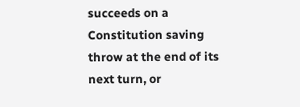succeeds on a Constitution saving throw at the end of its next turn, or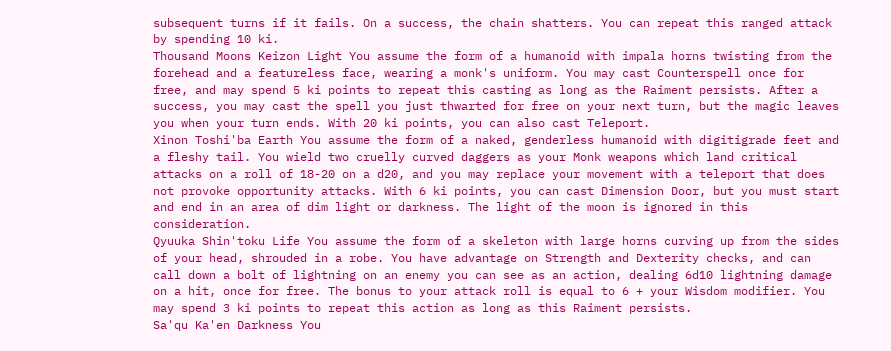subsequent turns if it fails. On a success, the chain shatters. You can repeat this ranged attack by spending 10 ki.
Thousand Moons Keizon Light You assume the form of a humanoid with impala horns twisting from the forehead and a featureless face, wearing a monk's uniform. You may cast Counterspell once for free, and may spend 5 ki points to repeat this casting as long as the Raiment persists. After a success, you may cast the spell you just thwarted for free on your next turn, but the magic leaves you when your turn ends. With 20 ki points, you can also cast Teleport.
Xinon Toshi'ba Earth You assume the form of a naked, genderless humanoid with digitigrade feet and a fleshy tail. You wield two cruelly curved daggers as your Monk weapons which land critical attacks on a roll of 18-20 on a d20, and you may replace your movement with a teleport that does not provoke opportunity attacks. With 6 ki points, you can cast Dimension Door, but you must start and end in an area of dim light or darkness. The light of the moon is ignored in this consideration.
Qyuuka Shin'toku Life You assume the form of a skeleton with large horns curving up from the sides of your head, shrouded in a robe. You have advantage on Strength and Dexterity checks, and can call down a bolt of lightning on an enemy you can see as an action, dealing 6d10 lightning damage on a hit, once for free. The bonus to your attack roll is equal to 6 + your Wisdom modifier. You may spend 3 ki points to repeat this action as long as this Raiment persists.
Sa'qu Ka'en Darkness You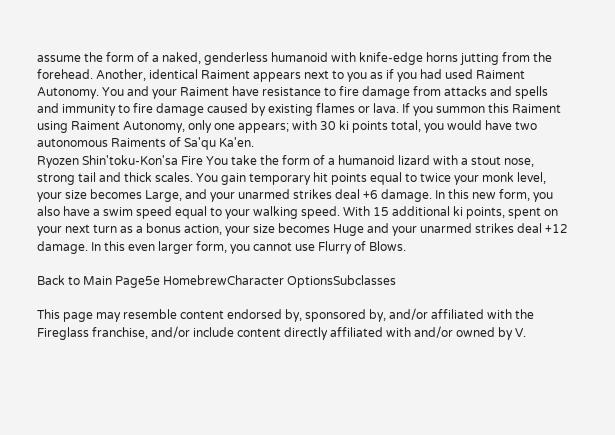assume the form of a naked, genderless humanoid with knife-edge horns jutting from the forehead. Another, identical Raiment appears next to you as if you had used Raiment Autonomy. You and your Raiment have resistance to fire damage from attacks and spells and immunity to fire damage caused by existing flames or lava. If you summon this Raiment using Raiment Autonomy, only one appears; with 30 ki points total, you would have two autonomous Raiments of Sa'qu Ka'en.
Ryozen Shin'toku-Kon'sa Fire You take the form of a humanoid lizard with a stout nose, strong tail and thick scales. You gain temporary hit points equal to twice your monk level, your size becomes Large, and your unarmed strikes deal +6 damage. In this new form, you also have a swim speed equal to your walking speed. With 15 additional ki points, spent on your next turn as a bonus action, your size becomes Huge and your unarmed strikes deal +12 damage. In this even larger form, you cannot use Flurry of Blows.

Back to Main Page5e HomebrewCharacter OptionsSubclasses

This page may resemble content endorsed by, sponsored by, and/or affiliated with the Fireglass franchise, and/or include content directly affiliated with and/or owned by V.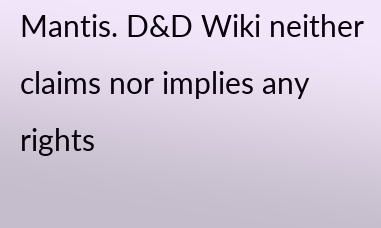Mantis. D&D Wiki neither claims nor implies any rights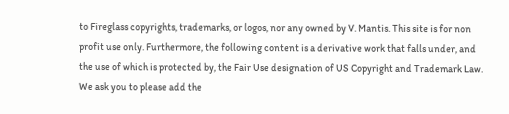to Fireglass copyrights, trademarks, or logos, nor any owned by V. Mantis. This site is for non profit use only. Furthermore, the following content is a derivative work that falls under, and the use of which is protected by, the Fair Use designation of US Copyright and Trademark Law. We ask you to please add the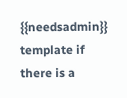{{needsadmin}} template if there is a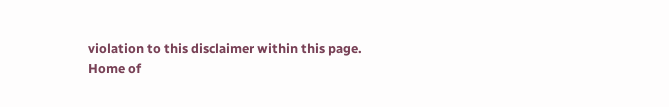violation to this disclaimer within this page.
Home of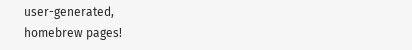user-generated,
homebrew pages!